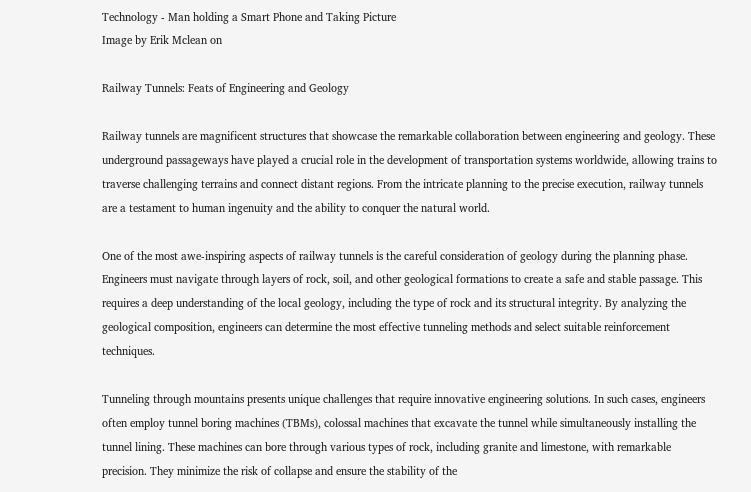Technology - Man holding a Smart Phone and Taking Picture
Image by Erik Mclean on

Railway Tunnels: Feats of Engineering and Geology

Railway tunnels are magnificent structures that showcase the remarkable collaboration between engineering and geology. These underground passageways have played a crucial role in the development of transportation systems worldwide, allowing trains to traverse challenging terrains and connect distant regions. From the intricate planning to the precise execution, railway tunnels are a testament to human ingenuity and the ability to conquer the natural world.

One of the most awe-inspiring aspects of railway tunnels is the careful consideration of geology during the planning phase. Engineers must navigate through layers of rock, soil, and other geological formations to create a safe and stable passage. This requires a deep understanding of the local geology, including the type of rock and its structural integrity. By analyzing the geological composition, engineers can determine the most effective tunneling methods and select suitable reinforcement techniques.

Tunneling through mountains presents unique challenges that require innovative engineering solutions. In such cases, engineers often employ tunnel boring machines (TBMs), colossal machines that excavate the tunnel while simultaneously installing the tunnel lining. These machines can bore through various types of rock, including granite and limestone, with remarkable precision. They minimize the risk of collapse and ensure the stability of the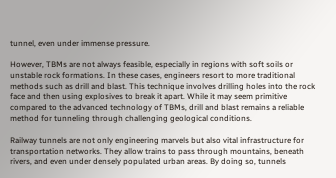tunnel, even under immense pressure.

However, TBMs are not always feasible, especially in regions with soft soils or unstable rock formations. In these cases, engineers resort to more traditional methods such as drill and blast. This technique involves drilling holes into the rock face and then using explosives to break it apart. While it may seem primitive compared to the advanced technology of TBMs, drill and blast remains a reliable method for tunneling through challenging geological conditions.

Railway tunnels are not only engineering marvels but also vital infrastructure for transportation networks. They allow trains to pass through mountains, beneath rivers, and even under densely populated urban areas. By doing so, tunnels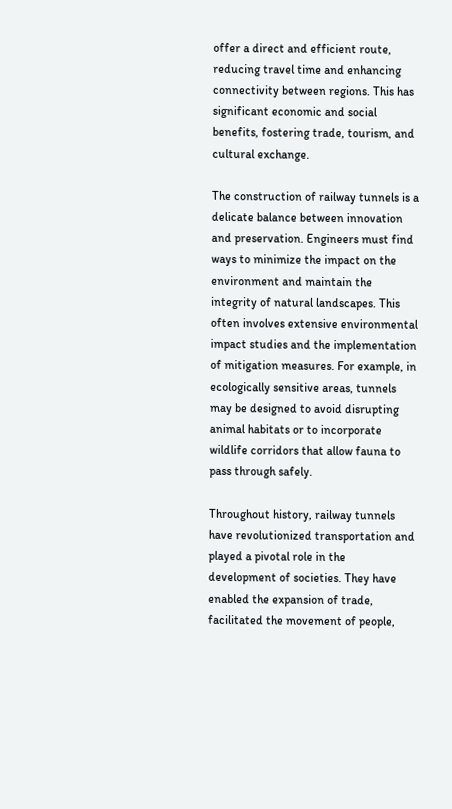offer a direct and efficient route, reducing travel time and enhancing connectivity between regions. This has significant economic and social benefits, fostering trade, tourism, and cultural exchange.

The construction of railway tunnels is a delicate balance between innovation and preservation. Engineers must find ways to minimize the impact on the environment and maintain the integrity of natural landscapes. This often involves extensive environmental impact studies and the implementation of mitigation measures. For example, in ecologically sensitive areas, tunnels may be designed to avoid disrupting animal habitats or to incorporate wildlife corridors that allow fauna to pass through safely.

Throughout history, railway tunnels have revolutionized transportation and played a pivotal role in the development of societies. They have enabled the expansion of trade, facilitated the movement of people,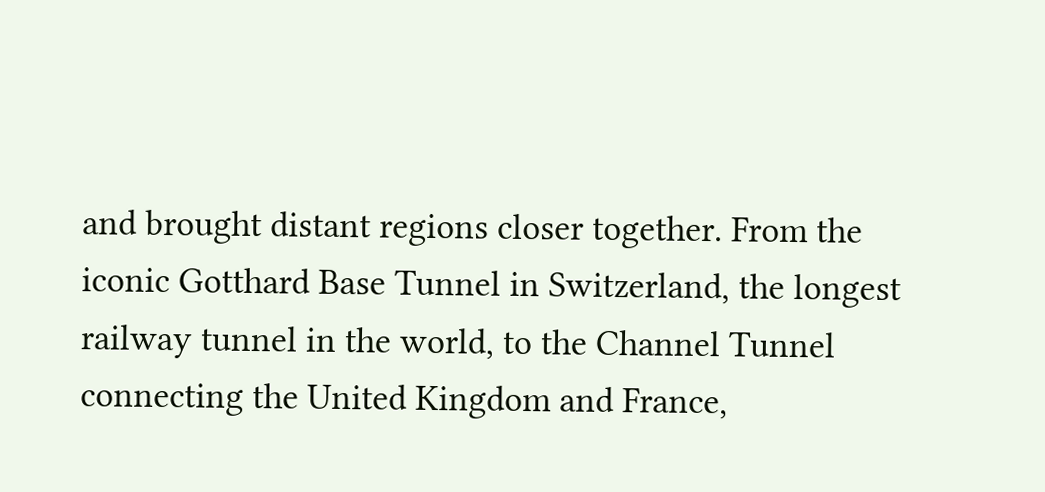and brought distant regions closer together. From the iconic Gotthard Base Tunnel in Switzerland, the longest railway tunnel in the world, to the Channel Tunnel connecting the United Kingdom and France,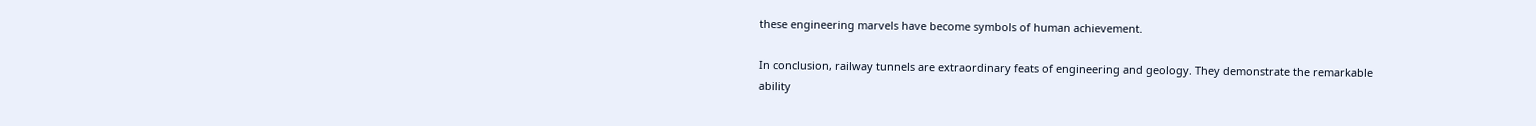these engineering marvels have become symbols of human achievement.

In conclusion, railway tunnels are extraordinary feats of engineering and geology. They demonstrate the remarkable ability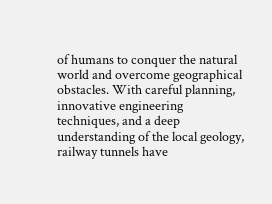of humans to conquer the natural world and overcome geographical obstacles. With careful planning, innovative engineering techniques, and a deep understanding of the local geology, railway tunnels have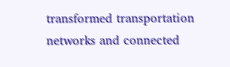transformed transportation networks and connected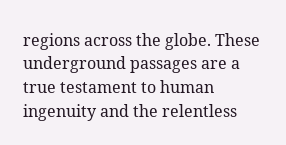regions across the globe. These underground passages are a true testament to human ingenuity and the relentless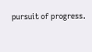pursuit of progress.